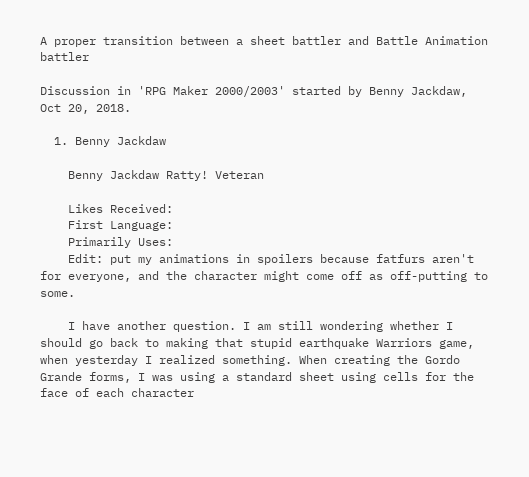A proper transition between a sheet battler and Battle Animation battler

Discussion in 'RPG Maker 2000/2003' started by Benny Jackdaw, Oct 20, 2018.

  1. Benny Jackdaw

    Benny Jackdaw Ratty! Veteran

    Likes Received:
    First Language:
    Primarily Uses:
    Edit: put my animations in spoilers because fatfurs aren't for everyone, and the character might come off as off-putting to some.

    I have another question. I am still wondering whether I should go back to making that stupid earthquake Warriors game, when yesterday I realized something. When creating the Gordo Grande forms, I was using a standard sheet using cells for the face of each character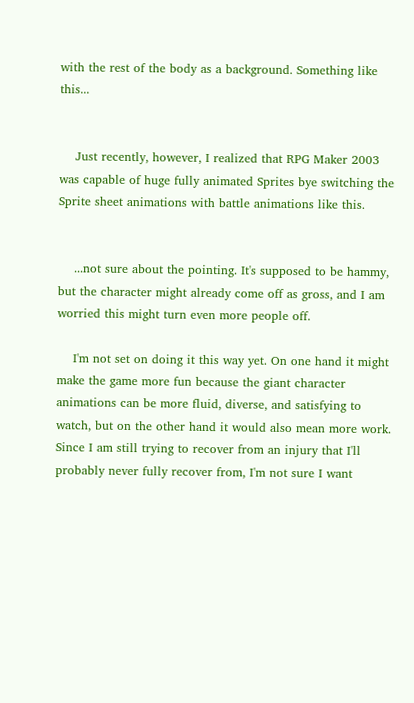with the rest of the body as a background. Something like this...


    Just recently, however, I realized that RPG Maker 2003 was capable of huge fully animated Sprites bye switching the Sprite sheet animations with battle animations like this.


    ...not sure about the pointing. It's supposed to be hammy, but the character might already come off as gross, and I am worried this might turn even more people off.

    I'm not set on doing it this way yet. On one hand it might make the game more fun because the giant character animations can be more fluid, diverse, and satisfying to watch, but on the other hand it would also mean more work. Since I am still trying to recover from an injury that I'll probably never fully recover from, I'm not sure I want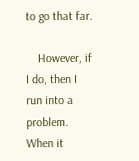to go that far.

    However, if I do, then I run into a problem. When it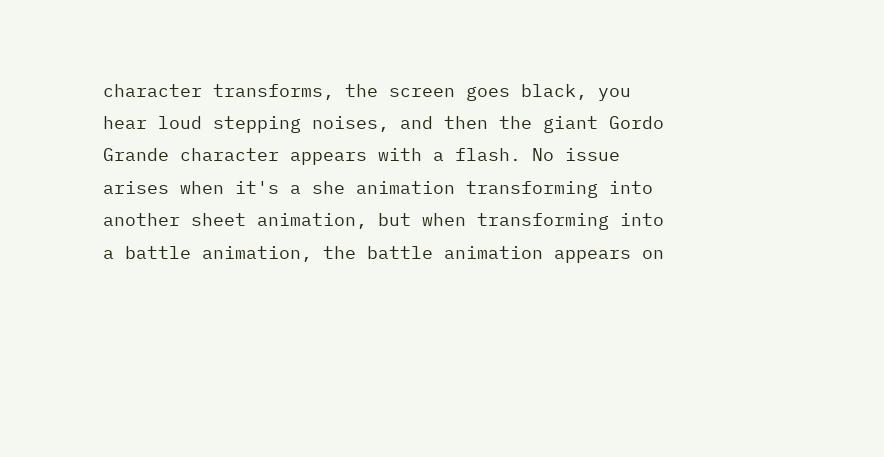character transforms, the screen goes black, you hear loud stepping noises, and then the giant Gordo Grande character appears with a flash. No issue arises when it's a she animation transforming into another sheet animation, but when transforming into a battle animation, the battle animation appears on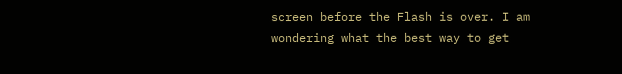screen before the Flash is over. I am wondering what the best way to get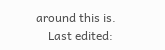around this is.
    Last edited: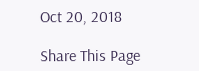Oct 20, 2018

Share This Page